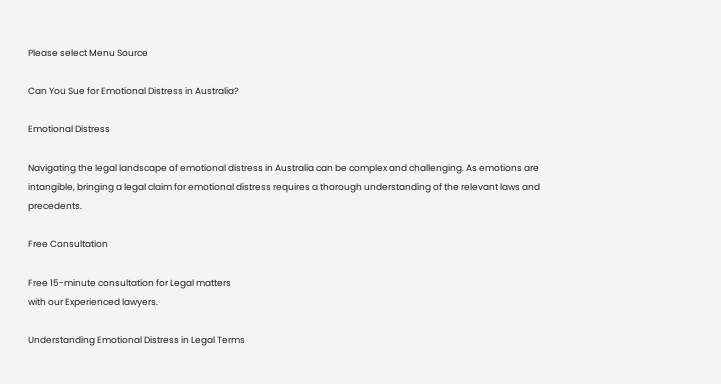Please select Menu Source

Can You Sue for Emotional Distress in Australia?

Emotional Distress

Navigating the legal landscape of emotional distress in Australia can be complex and challenging. As emotions are intangible, bringing a legal claim for emotional distress requires a thorough understanding of the relevant laws and precedents.

Free Consultation

Free 15-minute consultation for Legal matters
with our Experienced lawyers.

Understanding Emotional Distress in Legal Terms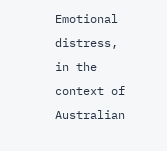Emotional distress, in the context of Australian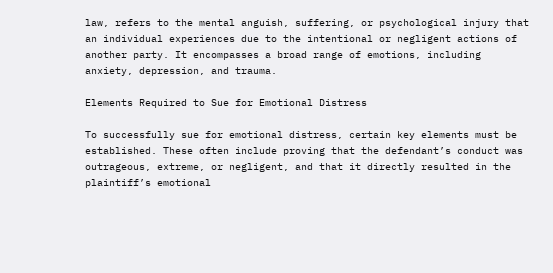law, refers to the mental anguish, suffering, or psychological injury that an individual experiences due to the intentional or negligent actions of another party. It encompasses a broad range of emotions, including anxiety, depression, and trauma.

Elements Required to Sue for Emotional Distress

To successfully sue for emotional distress, certain key elements must be established. These often include proving that the defendant’s conduct was outrageous, extreme, or negligent, and that it directly resulted in the plaintiff’s emotional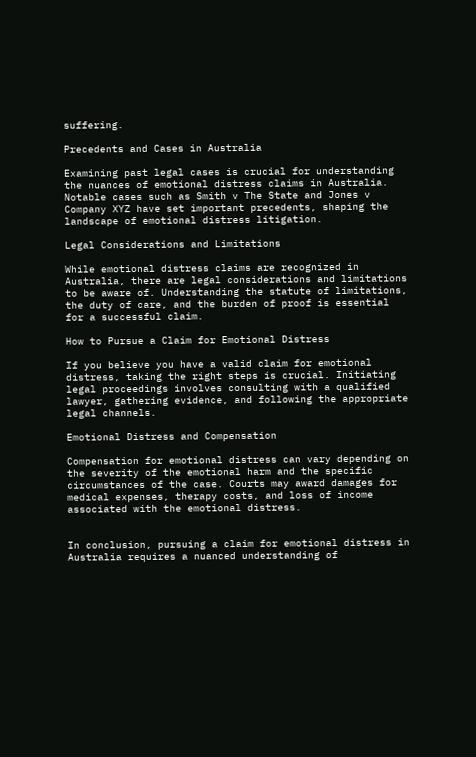suffering.

Precedents and Cases in Australia

Examining past legal cases is crucial for understanding the nuances of emotional distress claims in Australia. Notable cases such as Smith v The State and Jones v Company XYZ have set important precedents, shaping the landscape of emotional distress litigation.

Legal Considerations and Limitations

While emotional distress claims are recognized in Australia, there are legal considerations and limitations to be aware of. Understanding the statute of limitations, the duty of care, and the burden of proof is essential for a successful claim.

How to Pursue a Claim for Emotional Distress

If you believe you have a valid claim for emotional distress, taking the right steps is crucial. Initiating legal proceedings involves consulting with a qualified lawyer, gathering evidence, and following the appropriate legal channels.

Emotional Distress and Compensation

Compensation for emotional distress can vary depending on the severity of the emotional harm and the specific circumstances of the case. Courts may award damages for medical expenses, therapy costs, and loss of income associated with the emotional distress.


In conclusion, pursuing a claim for emotional distress in Australia requires a nuanced understanding of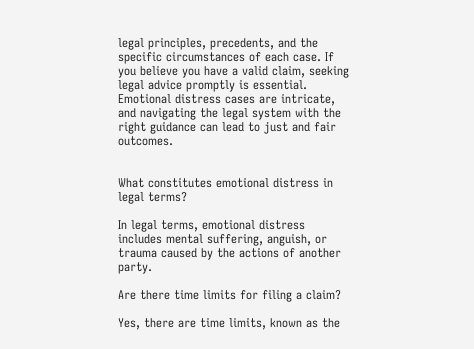legal principles, precedents, and the specific circumstances of each case. If you believe you have a valid claim, seeking legal advice promptly is essential. Emotional distress cases are intricate, and navigating the legal system with the right guidance can lead to just and fair outcomes.


What constitutes emotional distress in legal terms?

In legal terms, emotional distress includes mental suffering, anguish, or trauma caused by the actions of another party.

Are there time limits for filing a claim?

Yes, there are time limits, known as the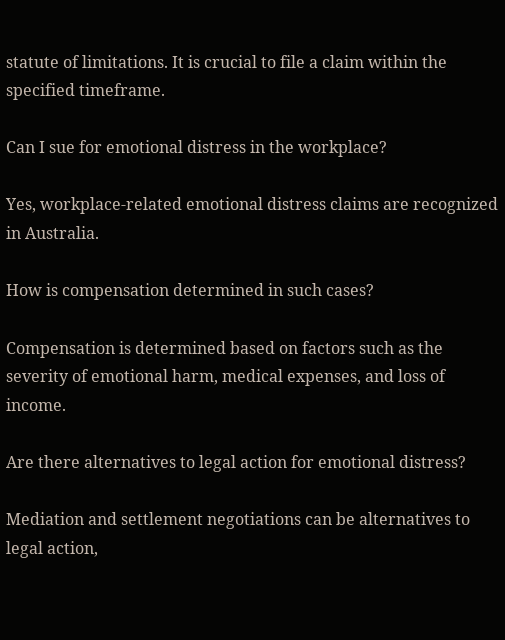statute of limitations. It is crucial to file a claim within the specified timeframe.

Can I sue for emotional distress in the workplace?

Yes, workplace-related emotional distress claims are recognized in Australia.

How is compensation determined in such cases?

Compensation is determined based on factors such as the severity of emotional harm, medical expenses, and loss of income.

Are there alternatives to legal action for emotional distress?

Mediation and settlement negotiations can be alternatives to legal action,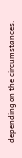depending on the circumstances.